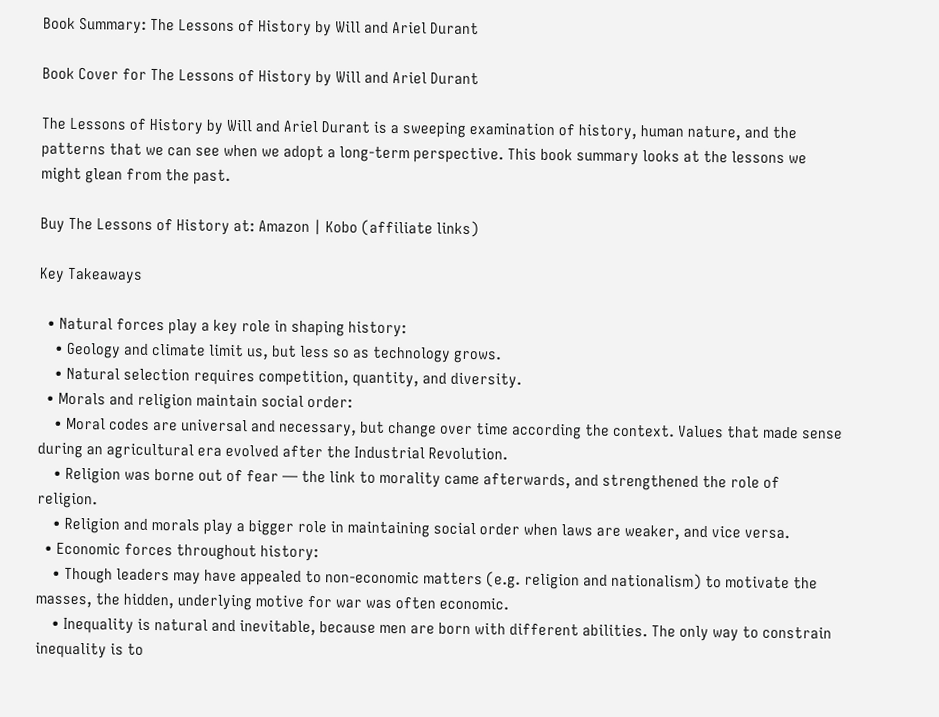Book Summary: The Lessons of History by Will and Ariel Durant

Book Cover for The Lessons of History by Will and Ariel Durant

The Lessons of History by Will and Ariel Durant is a sweeping examination of history, human nature, and the patterns that we can see when we adopt a long-term perspective. This book summary looks at the lessons we might glean from the past.

Buy The Lessons of History at: Amazon | Kobo (affiliate links)

Key Takeaways

  • Natural forces play a key role in shaping history:
    • Geology and climate limit us, but less so as technology grows.
    • Natural selection requires competition, quantity, and diversity.
  • Morals and religion maintain social order:
    • Moral codes are universal and necessary, but change over time according the context. Values that made sense during an agricultural era evolved after the Industrial Revolution.
    • Religion was borne out of fear — the link to morality came afterwards, and strengthened the role of religion.
    • Religion and morals play a bigger role in maintaining social order when laws are weaker, and vice versa.
  • Economic forces throughout history:
    • Though leaders may have appealed to non-economic matters (e.g. religion and nationalism) to motivate the masses, the hidden, underlying motive for war was often economic.
    • Inequality is natural and inevitable, because men are born with different abilities. The only way to constrain inequality is to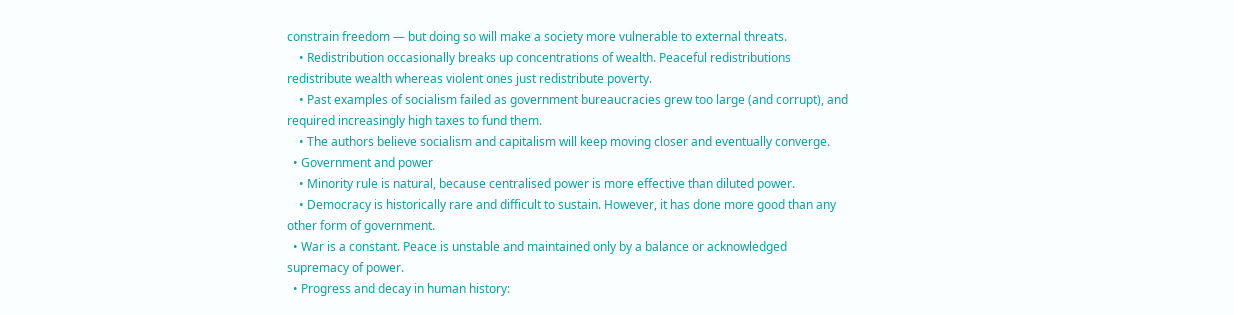constrain freedom — but doing so will make a society more vulnerable to external threats.
    • Redistribution occasionally breaks up concentrations of wealth. Peaceful redistributions redistribute wealth whereas violent ones just redistribute poverty.
    • Past examples of socialism failed as government bureaucracies grew too large (and corrupt), and required increasingly high taxes to fund them.
    • The authors believe socialism and capitalism will keep moving closer and eventually converge.
  • Government and power
    • Minority rule is natural, because centralised power is more effective than diluted power.
    • Democracy is historically rare and difficult to sustain. However, it has done more good than any other form of government.
  • War is a constant. Peace is unstable and maintained only by a balance or acknowledged supremacy of power.
  • Progress and decay in human history: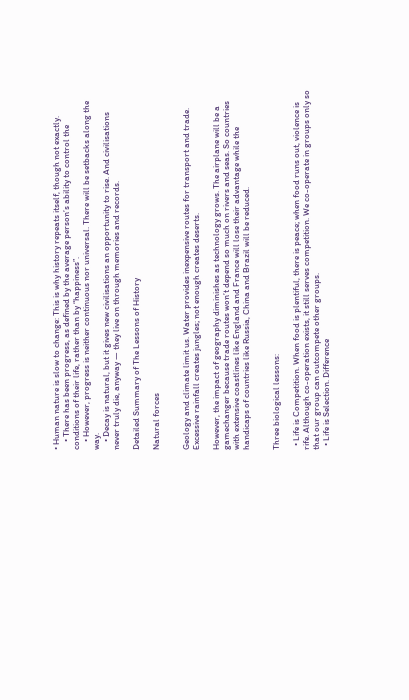• Human nature is slow to change: This is why history repeats itself, though not exactly.
    • There has been progress, as defined by the average person’s ability to control the conditions of their life, rather than by “happiness”.
    • However, progress is neither continuous nor universal. There will be setbacks along the way.
    • Decay is natural, but it gives new civilisations an opportunity to rise. And civilisations never truly die, anyway — they live on through memories and records.

Detailed Summary of The Lessons of History

Natural forces


Geology and climate limit us. Water provides inexpensive routes for transport and trade. Excessive rainfall creates jungles; not enough creates deserts.

However, the impact of geography diminishes as technology grows. The airplane will be a gamechanger because trade routes won’t depend so much on rivers and seas. So countries with extensive coastlines like England and France will lose their advantage while the handicaps of countries like Russia, China and Brazil will be reduced.


Three biological lessons:

  • Life is Competition. When food is plentiful, there is peace; when food runs out, violence is rife. Although co-operation exists, it still serves competition. We co-operate in groups only so that our group can outcompete other groups.
  • Life is Selection. Difference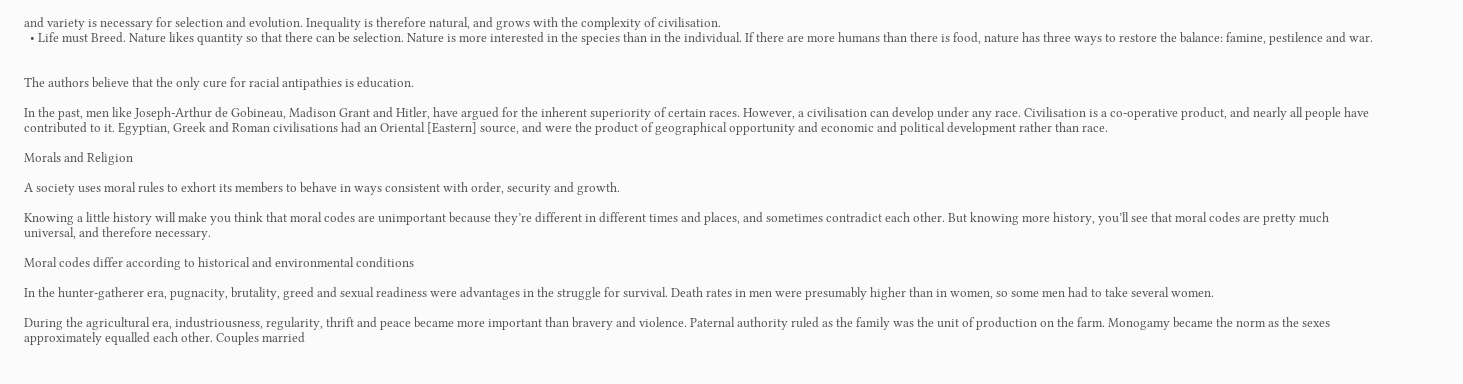and variety is necessary for selection and evolution. Inequality is therefore natural, and grows with the complexity of civilisation.
  • Life must Breed. Nature likes quantity so that there can be selection. Nature is more interested in the species than in the individual. If there are more humans than there is food, nature has three ways to restore the balance: famine, pestilence and war.


The authors believe that the only cure for racial antipathies is education.

In the past, men like Joseph-Arthur de Gobineau, Madison Grant and Hitler, have argued for the inherent superiority of certain races. However, a civilisation can develop under any race. Civilisation is a co-operative product, and nearly all people have contributed to it. Egyptian, Greek and Roman civilisations had an Oriental [Eastern] source, and were the product of geographical opportunity and economic and political development rather than race.

Morals and Religion

A society uses moral rules to exhort its members to behave in ways consistent with order, security and growth.

Knowing a little history will make you think that moral codes are unimportant because they’re different in different times and places, and sometimes contradict each other. But knowing more history, you’ll see that moral codes are pretty much universal, and therefore necessary.

Moral codes differ according to historical and environmental conditions

In the hunter-gatherer era, pugnacity, brutality, greed and sexual readiness were advantages in the struggle for survival. Death rates in men were presumably higher than in women, so some men had to take several women.

During the agricultural era, industriousness, regularity, thrift and peace became more important than bravery and violence. Paternal authority ruled as the family was the unit of production on the farm. Monogamy became the norm as the sexes approximately equalled each other. Couples married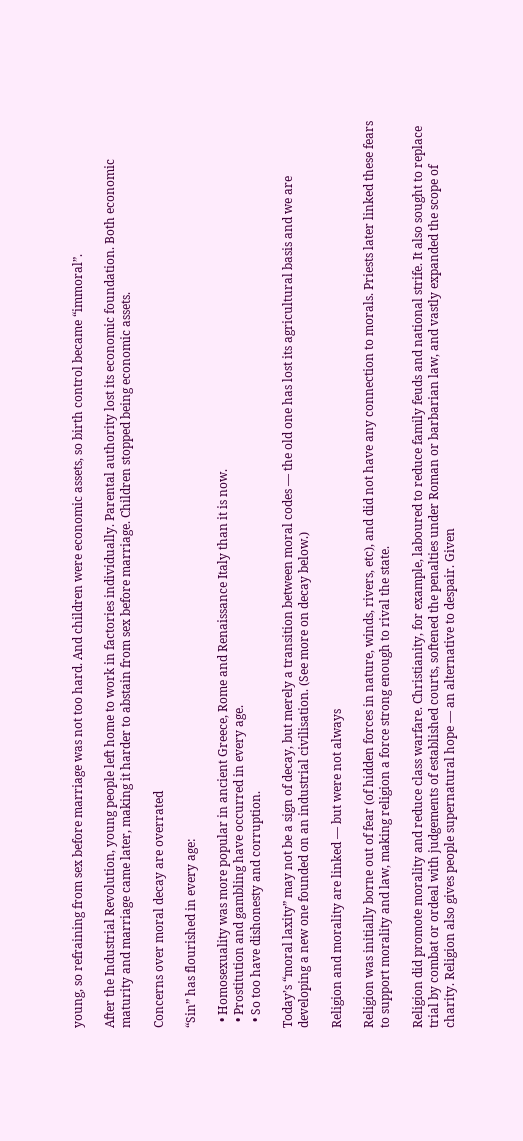young, so refraining from sex before marriage was not too hard. And children were economic assets, so birth control became “immoral”.

After the Industrial Revolution, young people left home to work in factories individually. Parental authority lost its economic foundation. Both economic maturity and marriage came later, making it harder to abstain from sex before marriage. Children stopped being economic assets.

Concerns over moral decay are overrated

“Sin” has flourished in every age:

  • Homosexuality was more popular in ancient Greece, Rome and Renaissance Italy than it is now.
  • Prostitution and gambling have occurred in every age.
  • So too have dishonesty and corruption.

Today’s “moral laxity” may not be a sign of decay, but merely a transition between moral codes — the old one has lost its agricultural basis and we are developing a new one founded on an industrial civilisation. (See more on decay below.)

Religion and morality are linked — but were not always

Religion was initially borne out of fear (of hidden forces in nature, winds, rivers, etc), and did not have any connection to morals. Priests later linked these fears to support morality and law, making religion a force strong enough to rival the state.

Religion did promote morality and reduce class warfare. Christianity, for example, laboured to reduce family feuds and national strife. It also sought to replace trial by combat or ordeal with judgements of established courts, softened the penalties under Roman or barbarian law, and vastly expanded the scope of charity. Religion also gives people supernatural hope — an alternative to despair. Given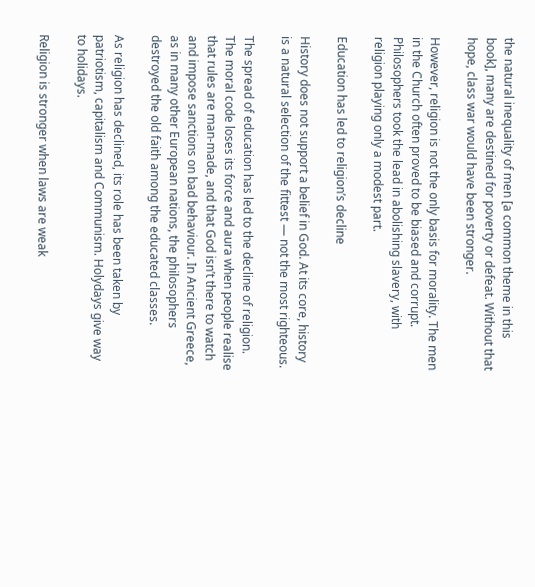the natural inequality of men [a common theme in this book], many are destined for poverty or defeat. Without that hope, class war would have been stronger.

However, religion is not the only basis for morality. The men in the Church often proved to be biased and corrupt. Philosophers took the lead in abolishing slavery, with religion playing only a modest part.

Education has led to religion’s decline

History does not support a belief in God. At its core, history is a natural selection of the fittest — not the most righteous.

The spread of education has led to the decline of religion. The moral code loses its force and aura when people realise that rules are man-made, and that God isn’t there to watch and impose sanctions on bad behaviour. In Ancient Greece, as in many other European nations, the philosophers destroyed the old faith among the educated classes.

As religion has declined, its role has been taken by patriotism, capitalism and Communism. Holydays give way to holidays.

Religion is stronger when laws are weak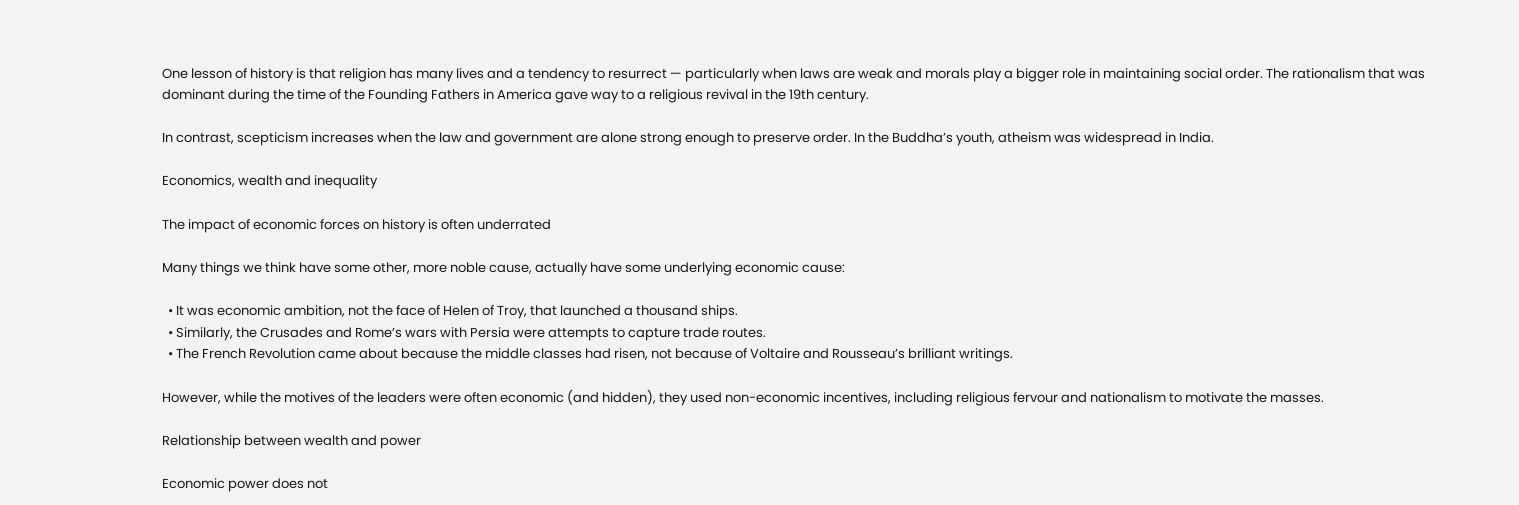One lesson of history is that religion has many lives and a tendency to resurrect — particularly when laws are weak and morals play a bigger role in maintaining social order. The rationalism that was dominant during the time of the Founding Fathers in America gave way to a religious revival in the 19th century.

In contrast, scepticism increases when the law and government are alone strong enough to preserve order. In the Buddha’s youth, atheism was widespread in India.

Economics, wealth and inequality

The impact of economic forces on history is often underrated

Many things we think have some other, more noble cause, actually have some underlying economic cause:

  • It was economic ambition, not the face of Helen of Troy, that launched a thousand ships.
  • Similarly, the Crusades and Rome’s wars with Persia were attempts to capture trade routes.
  • The French Revolution came about because the middle classes had risen, not because of Voltaire and Rousseau’s brilliant writings.

However, while the motives of the leaders were often economic (and hidden), they used non-economic incentives, including religious fervour and nationalism to motivate the masses.

Relationship between wealth and power

Economic power does not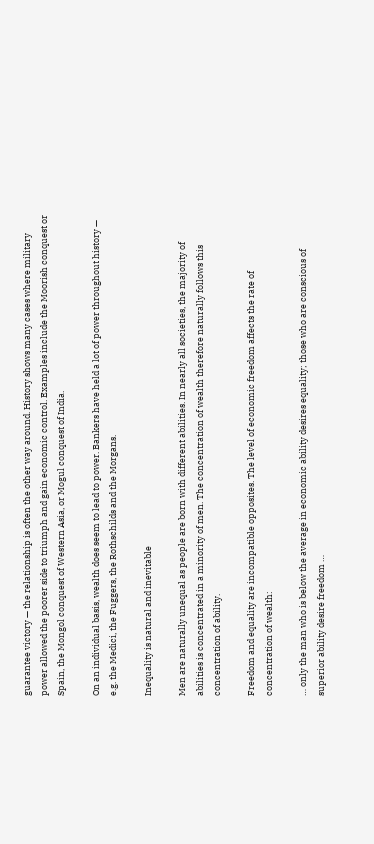guarantee victory — the relationship is often the other way around. History shows many cases where military power allowed the poorer side to triumph and gain economic control. Examples include the Moorish conquest or Spain, the Mongol conquest of Western Asia, or Mogul conquest of India.

On an individual basis, wealth does seem to lead to power. Bankers have held a lot of power throughout history — e.g. the Medici, the Fuggers, the Rothschilds and the Morgans.

Inequality is natural and inevitable

Men are naturally unequal as people are born with different abilities. In nearly all societies, the majority of abilities is concentrated in a minority of men. The concentration of wealth therefore naturally follows this concentration of ability.

Freedom and equality are incompatible opposites. The level of economic freedom affects the rate of concentration of wealth:

… only the man who is below the average in economic ability desires equality; those who are conscious of superior ability desire freedom …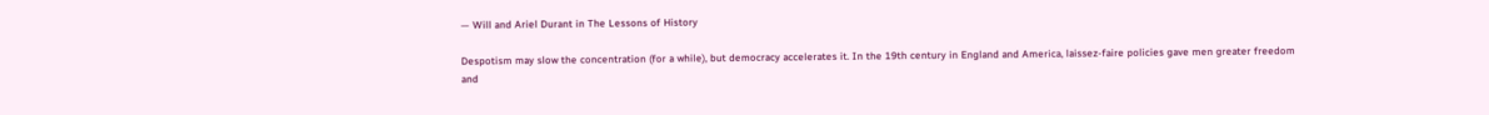— Will and Ariel Durant in The Lessons of History

Despotism may slow the concentration (for a while), but democracy accelerates it. In the 19th century in England and America, laissez-faire policies gave men greater freedom and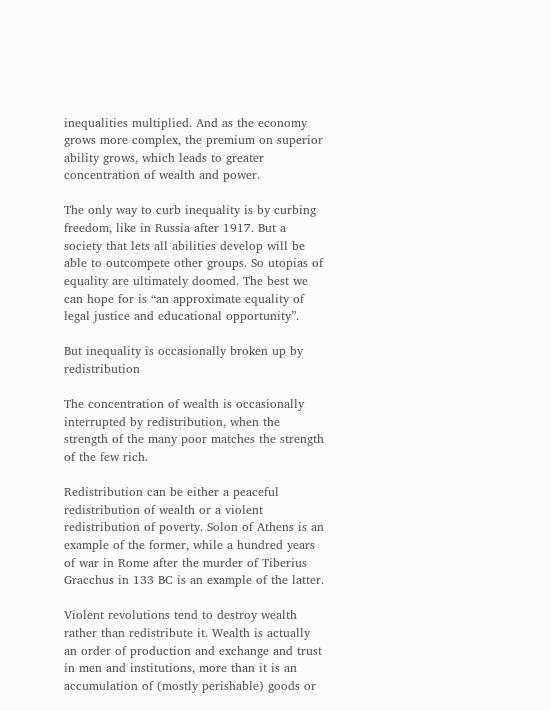inequalities multiplied. And as the economy grows more complex, the premium on superior ability grows, which leads to greater concentration of wealth and power.

The only way to curb inequality is by curbing freedom, like in Russia after 1917. But a society that lets all abilities develop will be able to outcompete other groups. So utopias of equality are ultimately doomed. The best we can hope for is “an approximate equality of legal justice and educational opportunity”.

But inequality is occasionally broken up by redistribution

The concentration of wealth is occasionally interrupted by redistribution, when the strength of the many poor matches the strength of the few rich.

Redistribution can be either a peaceful redistribution of wealth or a violent redistribution of poverty. Solon of Athens is an example of the former, while a hundred years of war in Rome after the murder of Tiberius Gracchus in 133 BC is an example of the latter.

Violent revolutions tend to destroy wealth rather than redistribute it. Wealth is actually an order of production and exchange and trust in men and institutions, more than it is an accumulation of (mostly perishable) goods or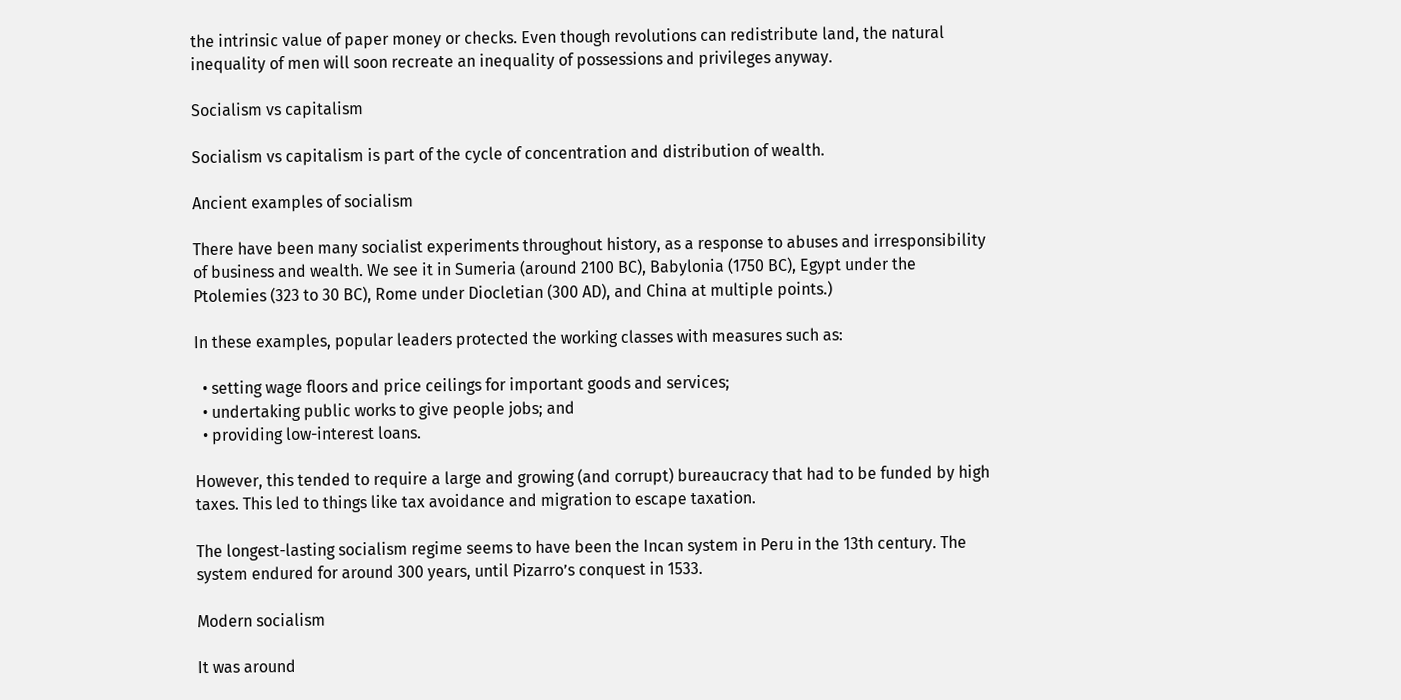the intrinsic value of paper money or checks. Even though revolutions can redistribute land, the natural inequality of men will soon recreate an inequality of possessions and privileges anyway.

Socialism vs capitalism

Socialism vs capitalism is part of the cycle of concentration and distribution of wealth.

Ancient examples of socialism

There have been many socialist experiments throughout history, as a response to abuses and irresponsibility of business and wealth. We see it in Sumeria (around 2100 BC), Babylonia (1750 BC), Egypt under the Ptolemies (323 to 30 BC), Rome under Diocletian (300 AD), and China at multiple points.)

In these examples, popular leaders protected the working classes with measures such as:

  • setting wage floors and price ceilings for important goods and services;
  • undertaking public works to give people jobs; and
  • providing low-interest loans.

However, this tended to require a large and growing (and corrupt) bureaucracy that had to be funded by high taxes. This led to things like tax avoidance and migration to escape taxation.

The longest-lasting socialism regime seems to have been the Incan system in Peru in the 13th century. The system endured for around 300 years, until Pizarro’s conquest in 1533.

Modern socialism

It was around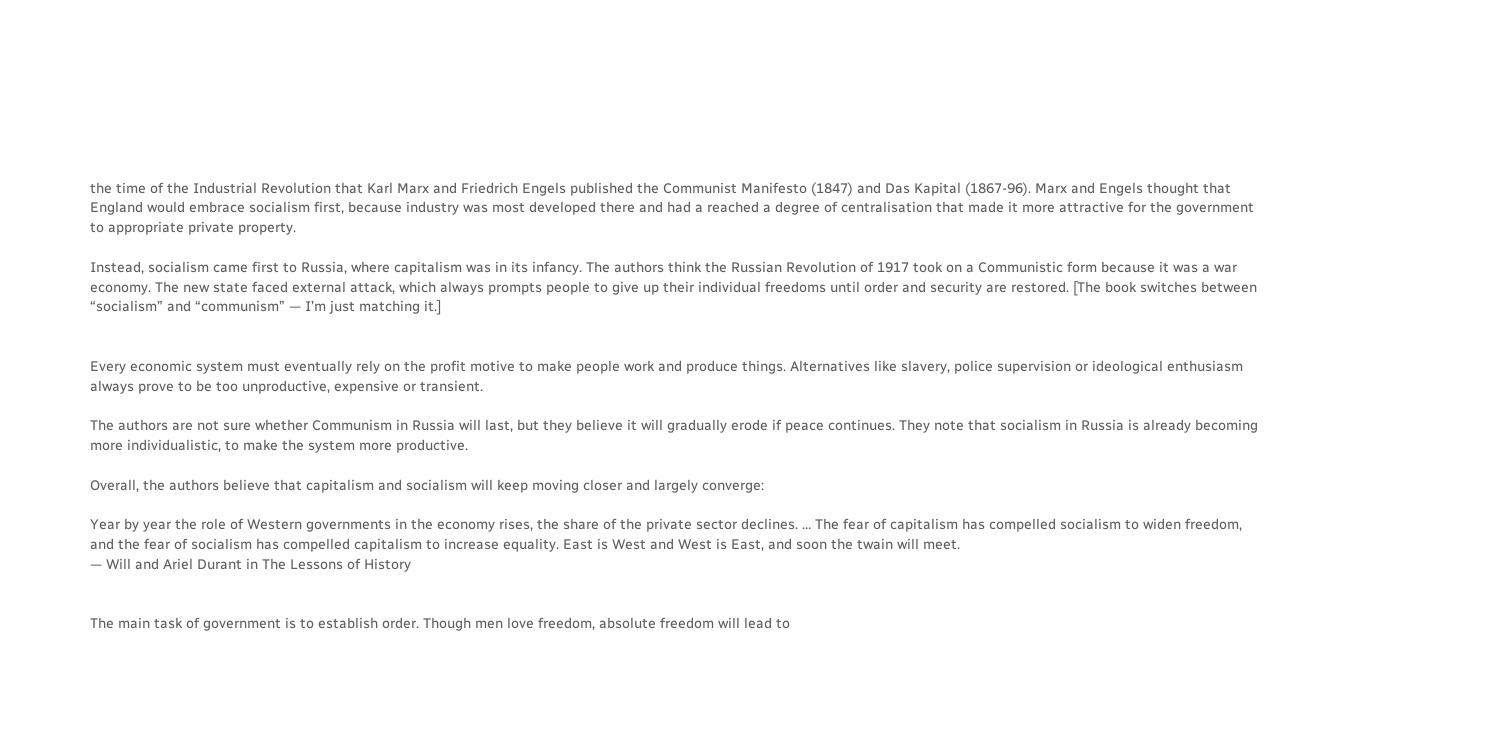the time of the Industrial Revolution that Karl Marx and Friedrich Engels published the Communist Manifesto (1847) and Das Kapital (1867-96). Marx and Engels thought that England would embrace socialism first, because industry was most developed there and had a reached a degree of centralisation that made it more attractive for the government to appropriate private property.

Instead, socialism came first to Russia, where capitalism was in its infancy. The authors think the Russian Revolution of 1917 took on a Communistic form because it was a war economy. The new state faced external attack, which always prompts people to give up their individual freedoms until order and security are restored. [The book switches between “socialism” and “communism” — I’m just matching it.]


Every economic system must eventually rely on the profit motive to make people work and produce things. Alternatives like slavery, police supervision or ideological enthusiasm always prove to be too unproductive, expensive or transient.

The authors are not sure whether Communism in Russia will last, but they believe it will gradually erode if peace continues. They note that socialism in Russia is already becoming more individualistic, to make the system more productive.

Overall, the authors believe that capitalism and socialism will keep moving closer and largely converge:

Year by year the role of Western governments in the economy rises, the share of the private sector declines. … The fear of capitalism has compelled socialism to widen freedom, and the fear of socialism has compelled capitalism to increase equality. East is West and West is East, and soon the twain will meet.
— Will and Ariel Durant in The Lessons of History


The main task of government is to establish order. Though men love freedom, absolute freedom will lead to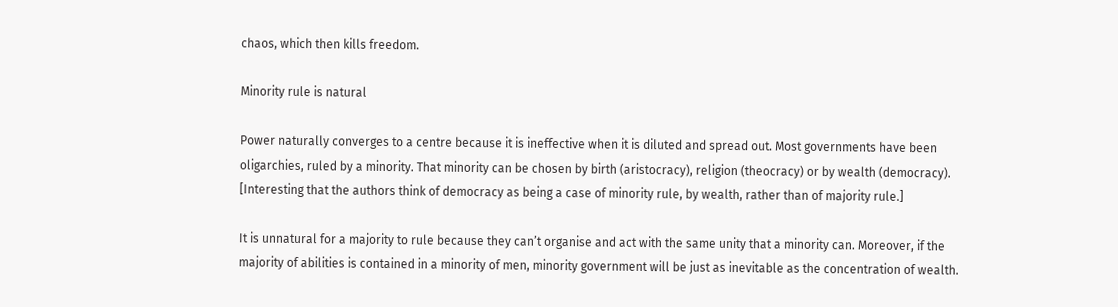chaos, which then kills freedom.

Minority rule is natural

Power naturally converges to a centre because it is ineffective when it is diluted and spread out. Most governments have been oligarchies, ruled by a minority. That minority can be chosen by birth (aristocracy), religion (theocracy) or by wealth (democracy). [Interesting that the authors think of democracy as being a case of minority rule, by wealth, rather than of majority rule.]

It is unnatural for a majority to rule because they can’t organise and act with the same unity that a minority can. Moreover, if the majority of abilities is contained in a minority of men, minority government will be just as inevitable as the concentration of wealth.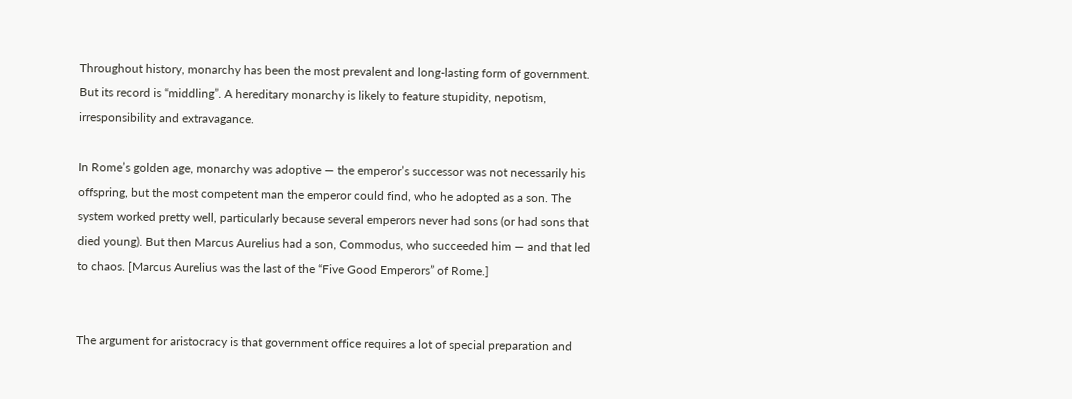Throughout history, monarchy has been the most prevalent and long-lasting form of government. But its record is “middling”. A hereditary monarchy is likely to feature stupidity, nepotism, irresponsibility and extravagance.

In Rome’s golden age, monarchy was adoptive — the emperor’s successor was not necessarily his offspring, but the most competent man the emperor could find, who he adopted as a son. The system worked pretty well, particularly because several emperors never had sons (or had sons that died young). But then Marcus Aurelius had a son, Commodus, who succeeded him — and that led to chaos. [Marcus Aurelius was the last of the “Five Good Emperors” of Rome.]


The argument for aristocracy is that government office requires a lot of special preparation and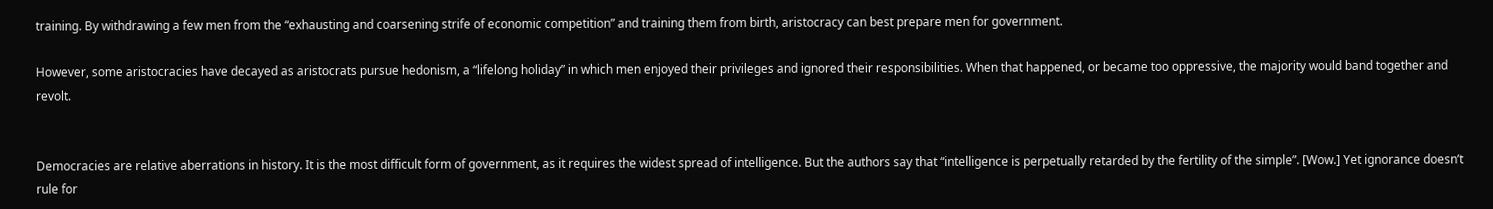training. By withdrawing a few men from the “exhausting and coarsening strife of economic competition” and training them from birth, aristocracy can best prepare men for government.

However, some aristocracies have decayed as aristocrats pursue hedonism, a “lifelong holiday” in which men enjoyed their privileges and ignored their responsibilities. When that happened, or became too oppressive, the majority would band together and revolt.


Democracies are relative aberrations in history. It is the most difficult form of government, as it requires the widest spread of intelligence. But the authors say that “intelligence is perpetually retarded by the fertility of the simple”. [Wow.] Yet ignorance doesn’t rule for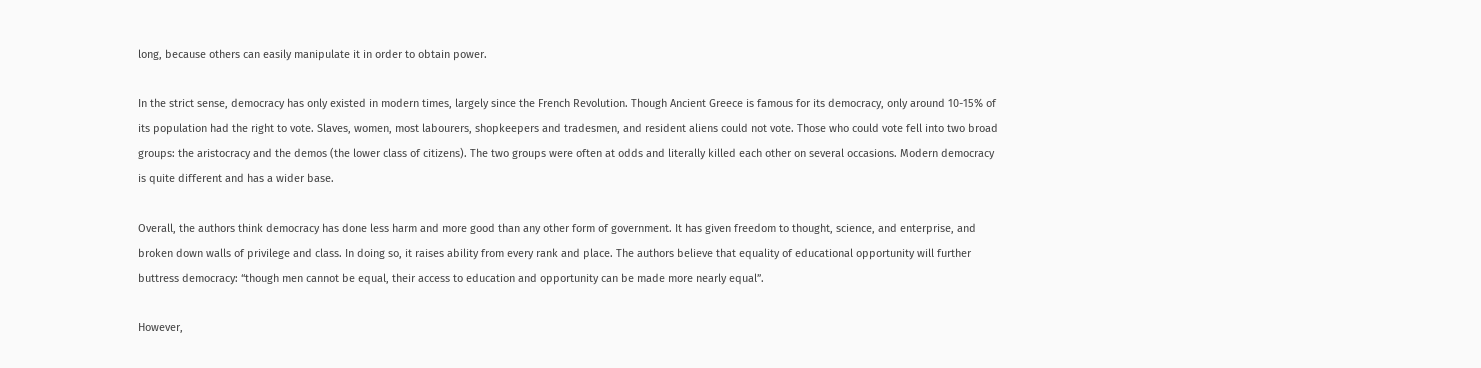long, because others can easily manipulate it in order to obtain power.

In the strict sense, democracy has only existed in modern times, largely since the French Revolution. Though Ancient Greece is famous for its democracy, only around 10-15% of its population had the right to vote. Slaves, women, most labourers, shopkeepers and tradesmen, and resident aliens could not vote. Those who could vote fell into two broad groups: the aristocracy and the demos (the lower class of citizens). The two groups were often at odds and literally killed each other on several occasions. Modern democracy is quite different and has a wider base.

Overall, the authors think democracy has done less harm and more good than any other form of government. It has given freedom to thought, science, and enterprise, and broken down walls of privilege and class. In doing so, it raises ability from every rank and place. The authors believe that equality of educational opportunity will further buttress democracy: “though men cannot be equal, their access to education and opportunity can be made more nearly equal”.

However,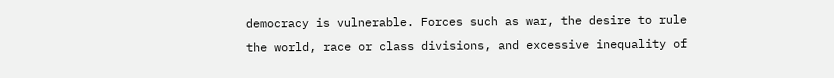democracy is vulnerable. Forces such as war, the desire to rule the world, race or class divisions, and excessive inequality of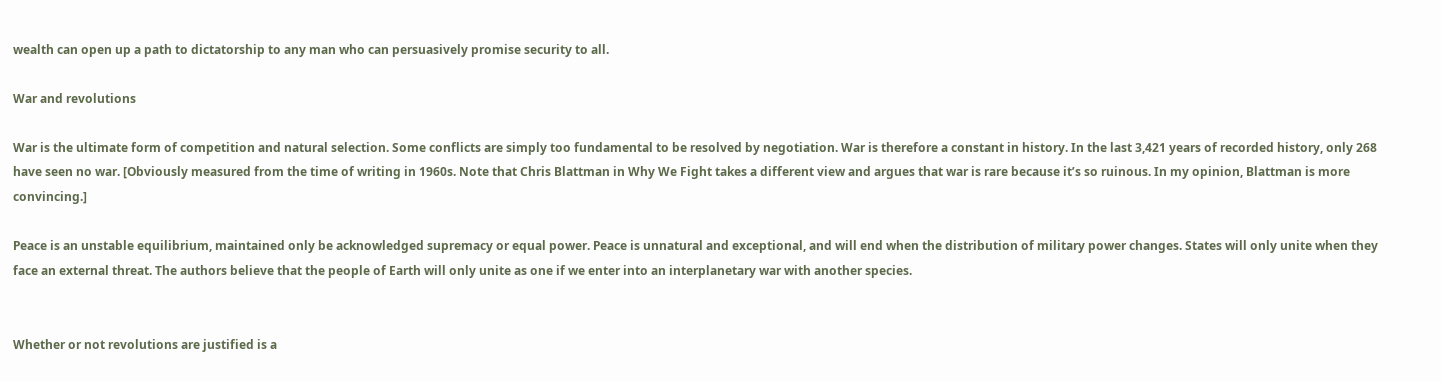wealth can open up a path to dictatorship to any man who can persuasively promise security to all.

War and revolutions

War is the ultimate form of competition and natural selection. Some conflicts are simply too fundamental to be resolved by negotiation. War is therefore a constant in history. In the last 3,421 years of recorded history, only 268 have seen no war. [Obviously measured from the time of writing in 1960s. Note that Chris Blattman in Why We Fight takes a different view and argues that war is rare because it’s so ruinous. In my opinion, Blattman is more convincing.]

Peace is an unstable equilibrium, maintained only be acknowledged supremacy or equal power. Peace is unnatural and exceptional, and will end when the distribution of military power changes. States will only unite when they face an external threat. The authors believe that the people of Earth will only unite as one if we enter into an interplanetary war with another species.


Whether or not revolutions are justified is a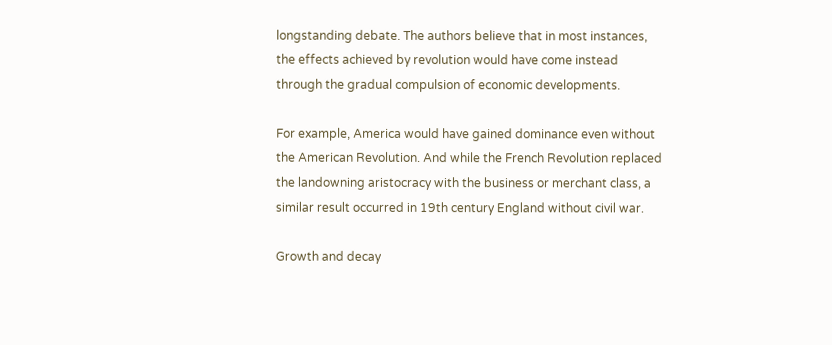longstanding debate. The authors believe that in most instances, the effects achieved by revolution would have come instead through the gradual compulsion of economic developments.

For example, America would have gained dominance even without the American Revolution. And while the French Revolution replaced the landowning aristocracy with the business or merchant class, a similar result occurred in 19th century England without civil war.

Growth and decay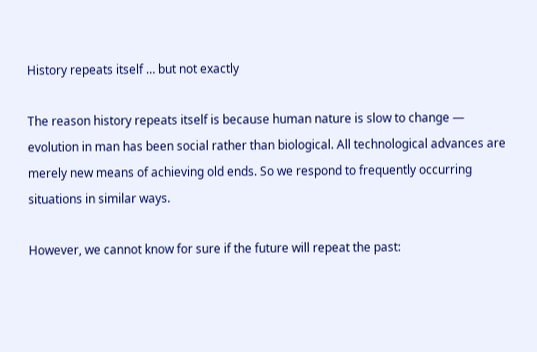History repeats itself … but not exactly

The reason history repeats itself is because human nature is slow to change — evolution in man has been social rather than biological. All technological advances are merely new means of achieving old ends. So we respond to frequently occurring situations in similar ways.

However, we cannot know for sure if the future will repeat the past: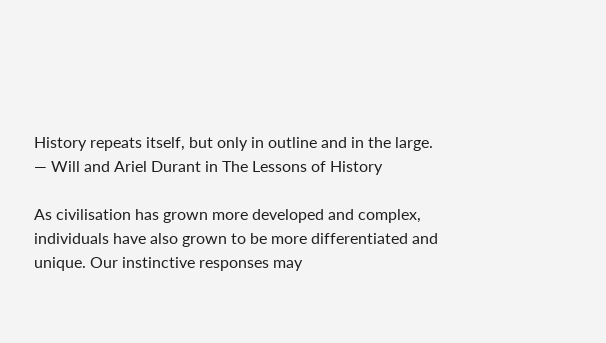History repeats itself, but only in outline and in the large.
— Will and Ariel Durant in The Lessons of History

As civilisation has grown more developed and complex, individuals have also grown to be more differentiated and unique. Our instinctive responses may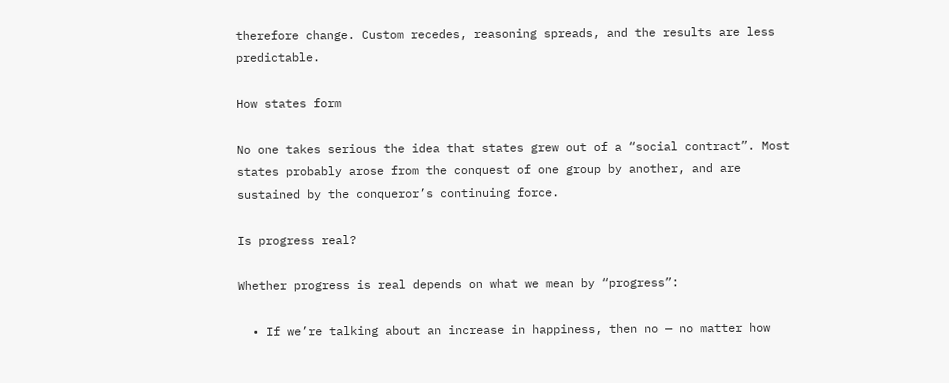therefore change. Custom recedes, reasoning spreads, and the results are less predictable.

How states form

No one takes serious the idea that states grew out of a “social contract”. Most states probably arose from the conquest of one group by another, and are sustained by the conqueror’s continuing force.

Is progress real?

Whether progress is real depends on what we mean by “progress”:

  • If we’re talking about an increase in happiness, then no — no matter how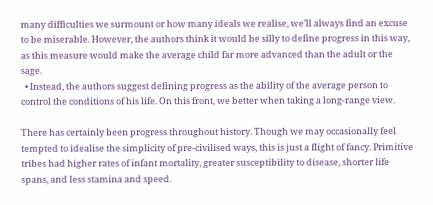many difficulties we surmount or how many ideals we realise, we’ll always find an excuse to be miserable. However, the authors think it would be silly to define progress in this way, as this measure would make the average child far more advanced than the adult or the sage.
  • Instead, the authors suggest defining progress as the ability of the average person to control the conditions of his life. On this front, we better when taking a long-range view.

There has certainly been progress throughout history. Though we may occasionally feel tempted to idealise the simplicity of pre-civilised ways, this is just a flight of fancy. Primitive tribes had higher rates of infant mortality, greater susceptibility to disease, shorter life spans, and less stamina and speed.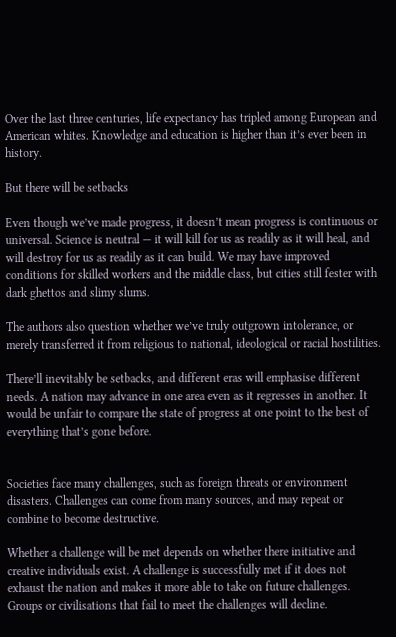Over the last three centuries, life expectancy has tripled among European and American whites. Knowledge and education is higher than it’s ever been in history.

But there will be setbacks

Even though we’ve made progress, it doesn’t mean progress is continuous or universal. Science is neutral — it will kill for us as readily as it will heal, and will destroy for us as readily as it can build. We may have improved conditions for skilled workers and the middle class, but cities still fester with dark ghettos and slimy slums.

The authors also question whether we’ve truly outgrown intolerance, or merely transferred it from religious to national, ideological or racial hostilities.

There’ll inevitably be setbacks, and different eras will emphasise different needs. A nation may advance in one area even as it regresses in another. It would be unfair to compare the state of progress at one point to the best of everything that’s gone before.


Societies face many challenges, such as foreign threats or environment disasters. Challenges can come from many sources, and may repeat or combine to become destructive.

Whether a challenge will be met depends on whether there initiative and creative individuals exist. A challenge is successfully met if it does not exhaust the nation and makes it more able to take on future challenges. Groups or civilisations that fail to meet the challenges will decline.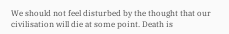We should not feel disturbed by the thought that our civilisation will die at some point. Death is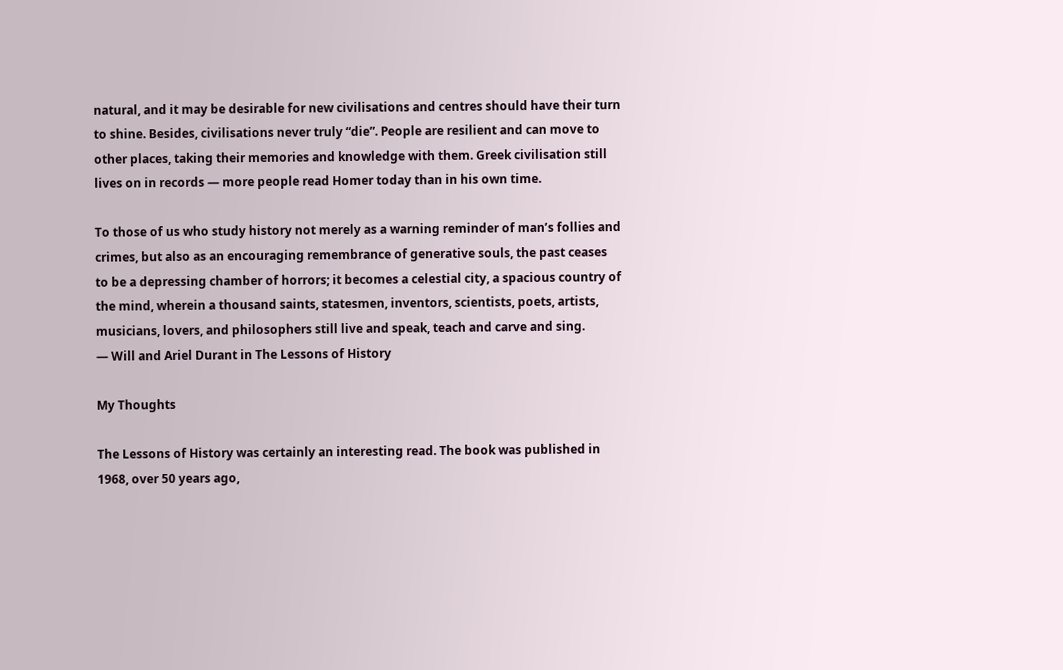natural, and it may be desirable for new civilisations and centres should have their turn to shine. Besides, civilisations never truly “die”. People are resilient and can move to other places, taking their memories and knowledge with them. Greek civilisation still lives on in records — more people read Homer today than in his own time.

To those of us who study history not merely as a warning reminder of man’s follies and crimes, but also as an encouraging remembrance of generative souls, the past ceases to be a depressing chamber of horrors; it becomes a celestial city, a spacious country of the mind, wherein a thousand saints, statesmen, inventors, scientists, poets, artists, musicians, lovers, and philosophers still live and speak, teach and carve and sing.
— Will and Ariel Durant in The Lessons of History

My Thoughts

The Lessons of History was certainly an interesting read. The book was published in 1968, over 50 years ago,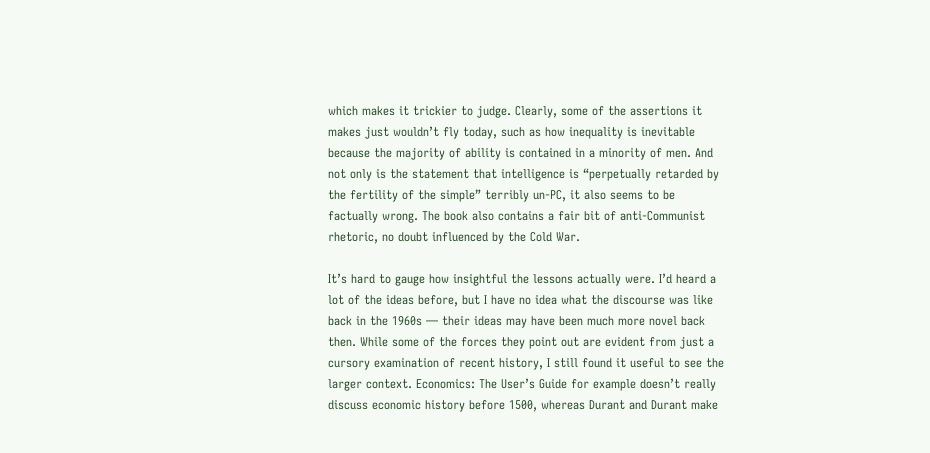which makes it trickier to judge. Clearly, some of the assertions it makes just wouldn’t fly today, such as how inequality is inevitable because the majority of ability is contained in a minority of men. And not only is the statement that intelligence is “perpetually retarded by the fertility of the simple” terribly un-PC, it also seems to be factually wrong. The book also contains a fair bit of anti-Communist rhetoric, no doubt influenced by the Cold War.

It’s hard to gauge how insightful the lessons actually were. I’d heard a lot of the ideas before, but I have no idea what the discourse was like back in the 1960s — their ideas may have been much more novel back then. While some of the forces they point out are evident from just a cursory examination of recent history, I still found it useful to see the larger context. Economics: The User’s Guide for example doesn’t really discuss economic history before 1500, whereas Durant and Durant make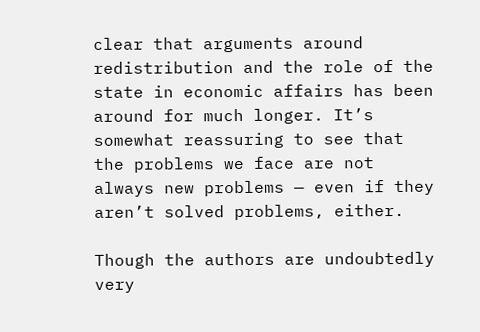clear that arguments around redistribution and the role of the state in economic affairs has been around for much longer. It’s somewhat reassuring to see that the problems we face are not always new problems — even if they aren’t solved problems, either.

Though the authors are undoubtedly very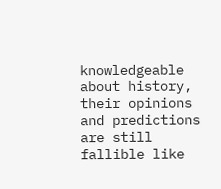knowledgeable about history, their opinions and predictions are still fallible like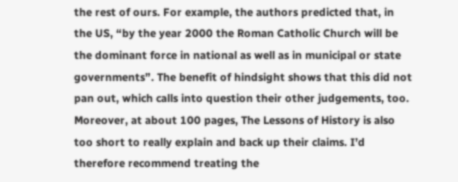the rest of ours. For example, the authors predicted that, in the US, “by the year 2000 the Roman Catholic Church will be the dominant force in national as well as in municipal or state governments”. The benefit of hindsight shows that this did not pan out, which calls into question their other judgements, too. Moreover, at about 100 pages, The Lessons of History is also too short to really explain and back up their claims. I’d therefore recommend treating the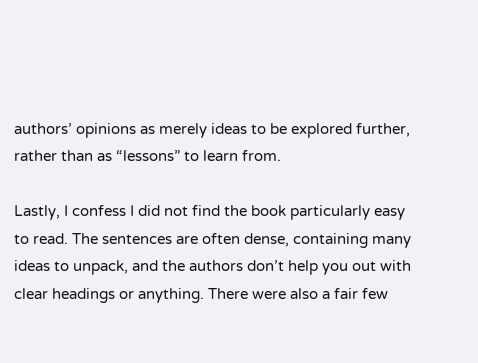authors’ opinions as merely ideas to be explored further, rather than as “lessons” to learn from.

Lastly, I confess I did not find the book particularly easy to read. The sentences are often dense, containing many ideas to unpack, and the authors don’t help you out with clear headings or anything. There were also a fair few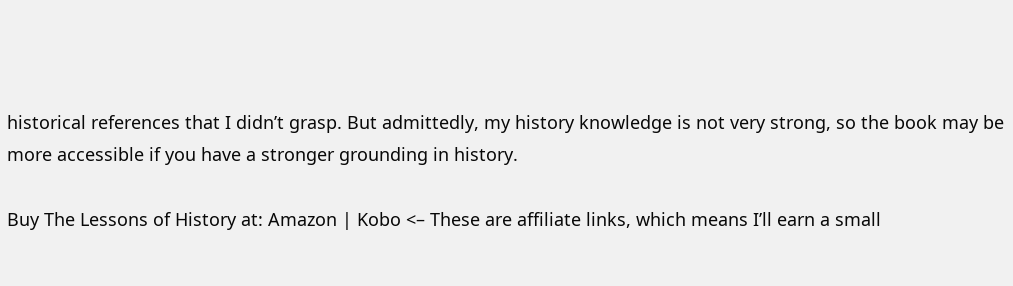historical references that I didn’t grasp. But admittedly, my history knowledge is not very strong, so the book may be more accessible if you have a stronger grounding in history.

Buy The Lessons of History at: Amazon | Kobo <– These are affiliate links, which means I’ll earn a small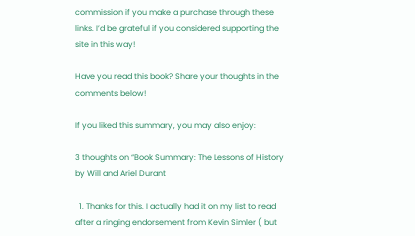commission if you make a purchase through these links. I’d be grateful if you considered supporting the site in this way!

Have you read this book? Share your thoughts in the comments below!

If you liked this summary, you may also enjoy:

3 thoughts on “Book Summary: The Lessons of History by Will and Ariel Durant

  1. Thanks for this. I actually had it on my list to read after a ringing endorsement from Kevin Simler ( but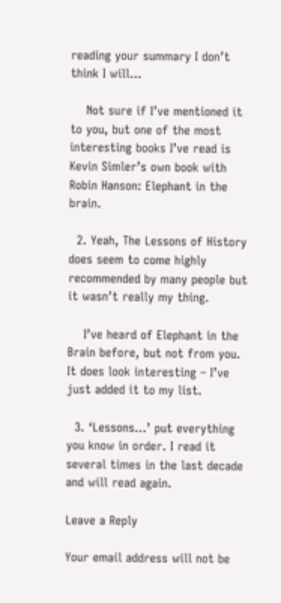reading your summary I don’t think I will…

    Not sure if I’ve mentioned it to you, but one of the most interesting books I’ve read is Kevin Simler’s own book with Robin Hanson: Elephant in the brain.

  2. Yeah, The Lessons of History does seem to come highly recommended by many people but it wasn’t really my thing.

    I’ve heard of Elephant in the Brain before, but not from you. It does look interesting – I’ve just added it to my list.

  3. ‘Lessons…’ put everything you know in order. I read it several times in the last decade and will read again.

Leave a Reply

Your email address will not be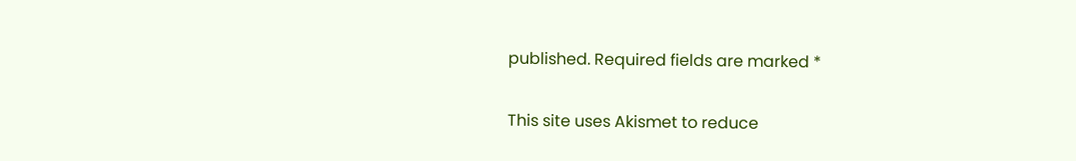published. Required fields are marked *

This site uses Akismet to reduce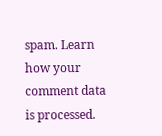spam. Learn how your comment data is processed.